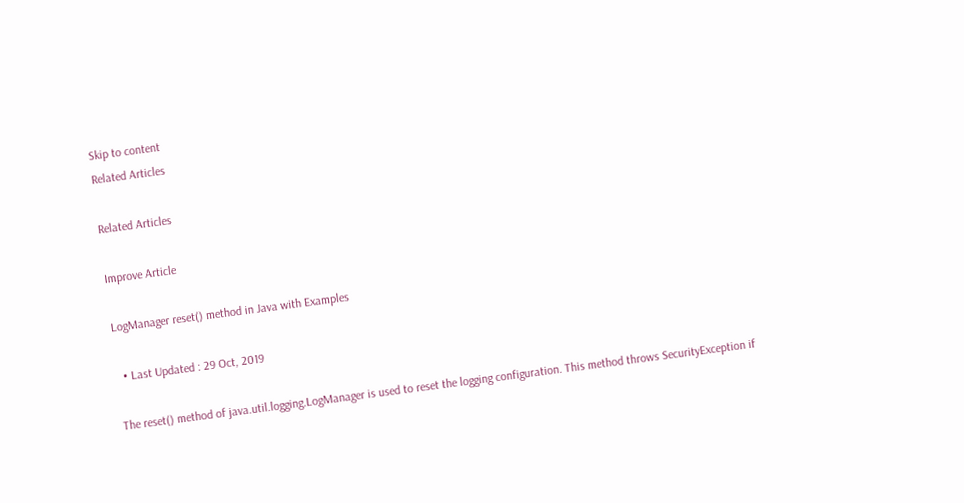Skip to content
Related Articles

Related Articles

Improve Article

LogManager reset() method in Java with Examples

  • Last Updated : 29 Oct, 2019

The reset() method of java.util.logging.LogManager is used to reset the logging configuration. This method throws SecurityException if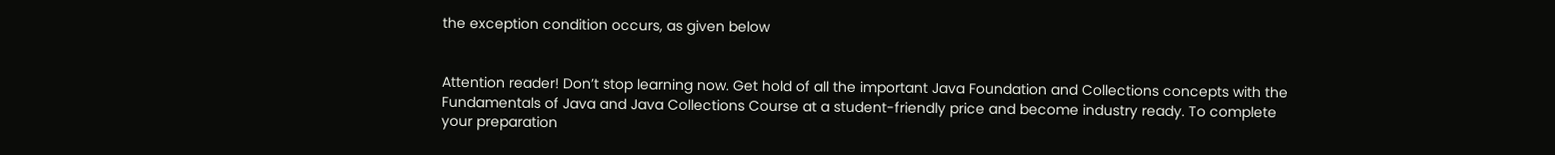the exception condition occurs, as given below


Attention reader! Don’t stop learning now. Get hold of all the important Java Foundation and Collections concepts with the Fundamentals of Java and Java Collections Course at a student-friendly price and become industry ready. To complete your preparation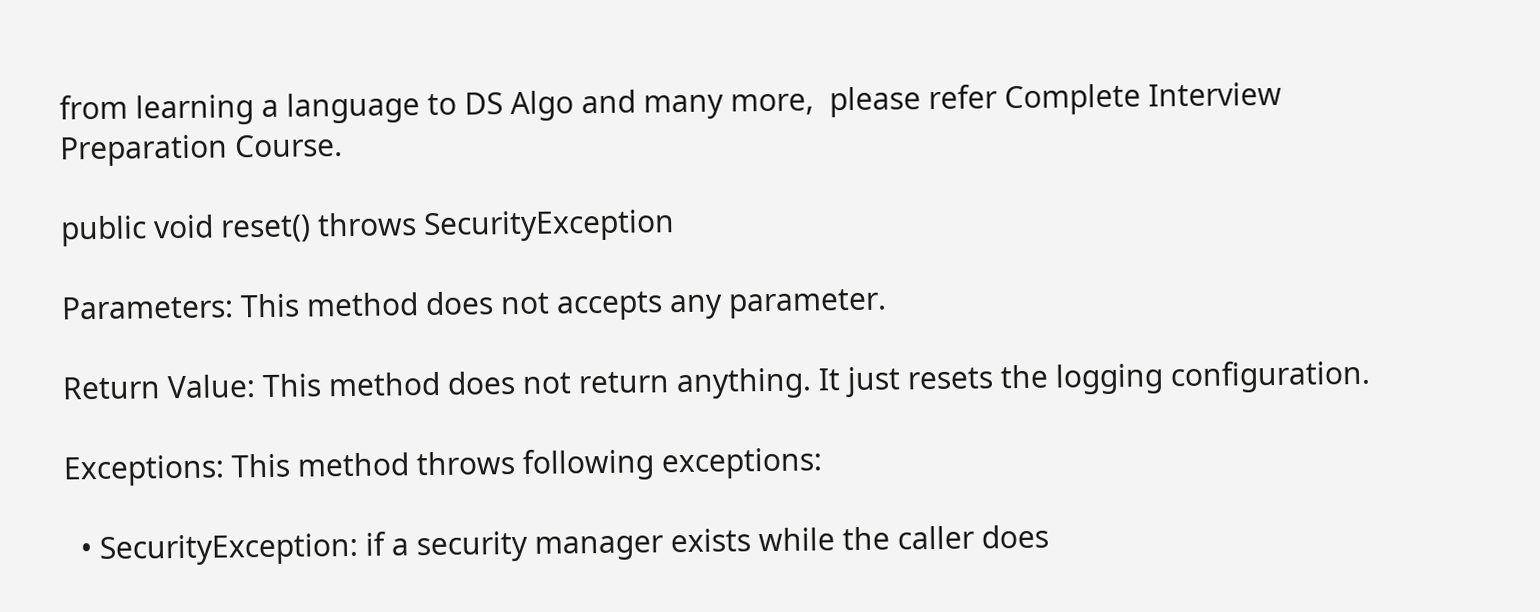from learning a language to DS Algo and many more,  please refer Complete Interview Preparation Course.

public void reset() throws SecurityException

Parameters: This method does not accepts any parameter.

Return Value: This method does not return anything. It just resets the logging configuration.

Exceptions: This method throws following exceptions:

  • SecurityException: if a security manager exists while the caller does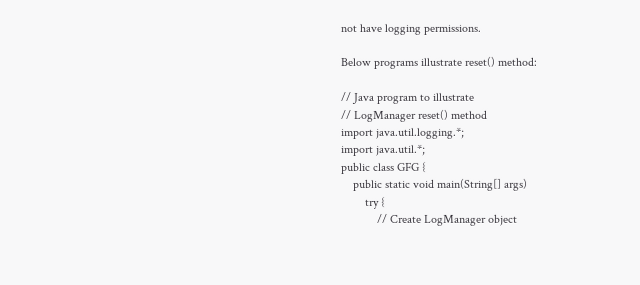not have logging permissions.

Below programs illustrate reset() method:

// Java program to illustrate
// LogManager reset() method
import java.util.logging.*;
import java.util.*;
public class GFG {
    public static void main(String[] args)
        try {
            // Create LogManager object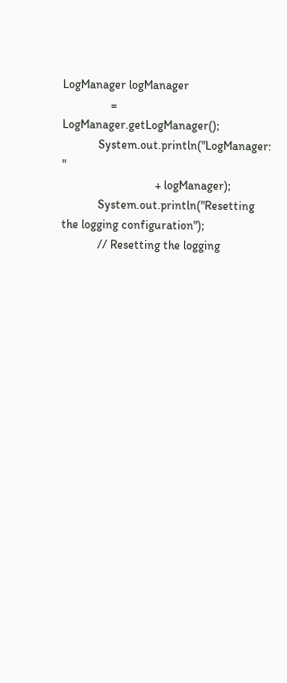LogManager logManager
                = LogManager.getLogManager();
            System.out.println("LogManager: "
                               + logManager);
            System.out.println("Resetting the logging configuration");
            // Resetting the logging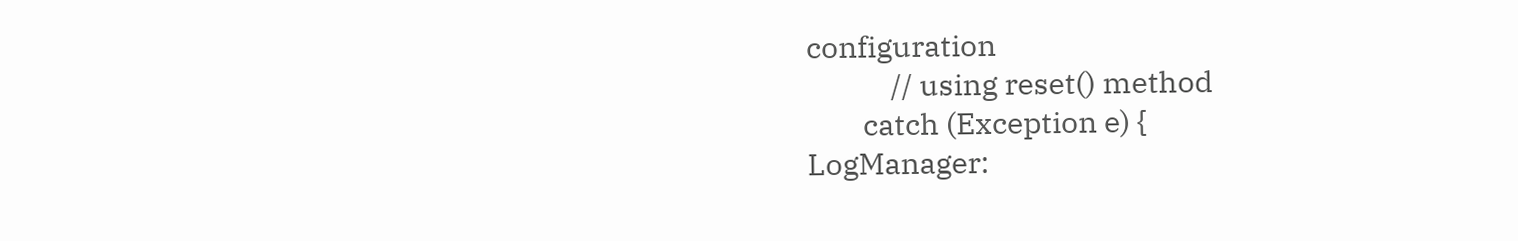configuration
            // using reset() method
        catch (Exception e) {
LogManager: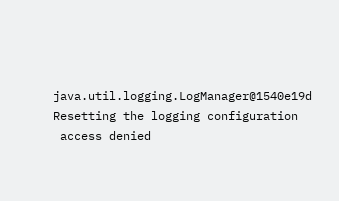java.util.logging.LogManager@1540e19d
Resetting the logging configuration
 access denied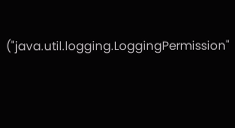("java.util.logging.LoggingPermission"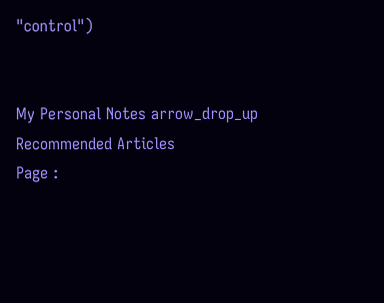"control")


My Personal Notes arrow_drop_up
Recommended Articles
Page :